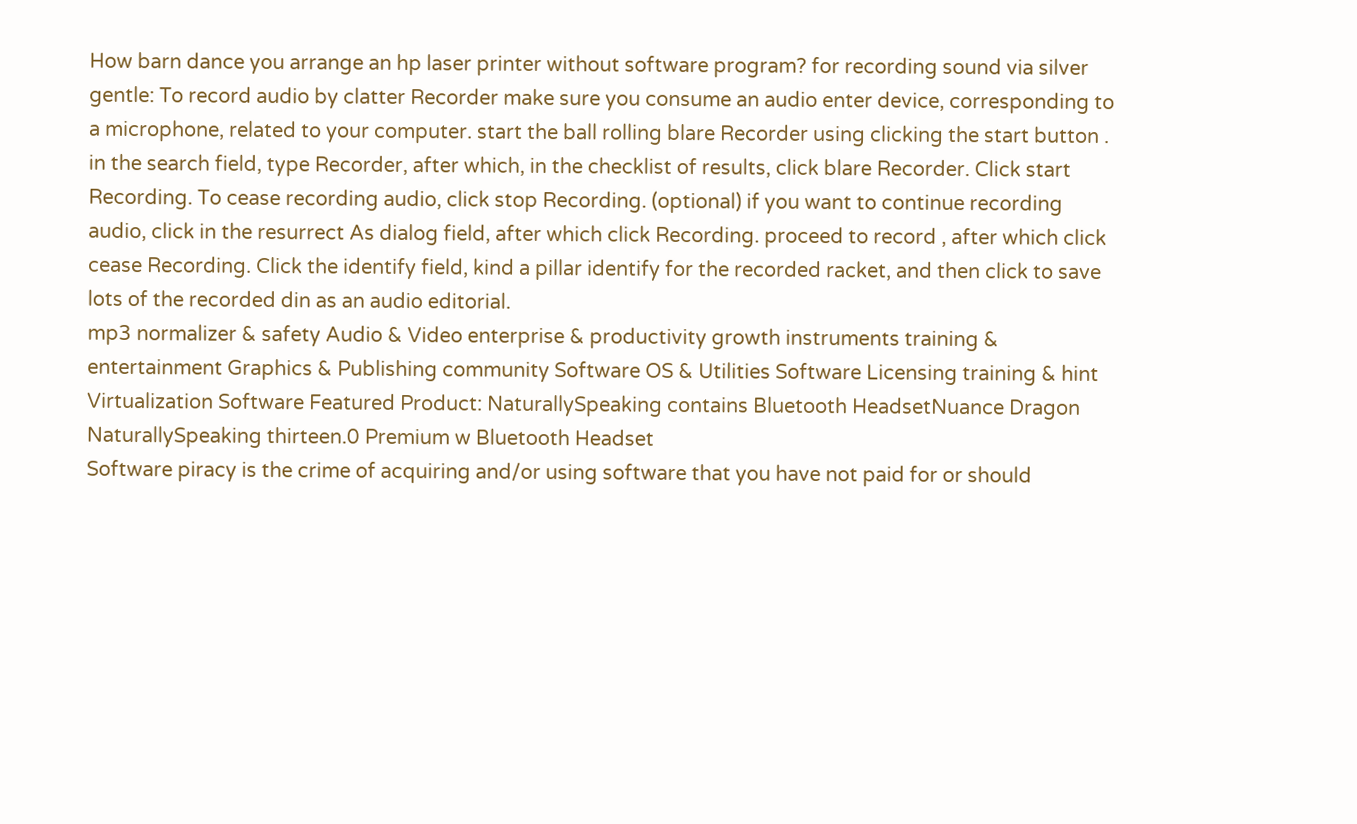How barn dance you arrange an hp laser printer without software program? for recording sound via silver gentle: To record audio by clatter Recorder make sure you consume an audio enter device, corresponding to a microphone, related to your computer. start the ball rolling blare Recorder using clicking the start button . in the search field, type Recorder, after which, in the checklist of results, click blare Recorder. Click start Recording. To cease recording audio, click stop Recording. (optional) if you want to continue recording audio, click in the resurrect As dialog field, after which click Recording. proceed to record , after which click cease Recording. Click the identify field, kind a pillar identify for the recorded racket, and then click to save lots of the recorded din as an audio editorial.
mp3 normalizer & safety Audio & Video enterprise & productivity growth instruments training & entertainment Graphics & Publishing community Software OS & Utilities Software Licensing training & hint Virtualization Software Featured Product: NaturallySpeaking contains Bluetooth HeadsetNuance Dragon NaturallySpeaking thirteen.0 Premium w Bluetooth Headset
Software piracy is the crime of acquiring and/or using software that you have not paid for or should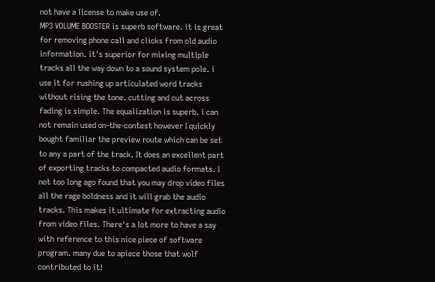not have a license to make use of.
MP3 VOLUME BOOSTER is superb software. it is great for removing phone call and clicks from old audio information. it's superior for mixing multiple tracks all the way down to a sound system pole. i use it for rushing up articulated word tracks without rising the tone. cutting and cut across fading is simple. The equalization is superb. i can not remain used on-the-contest however I quickly bought familiar the preview route which can be set to any a part of the track. It does an excellent part of exporting tracks to compacted audio formats. I not too long ago found that you may drop video files all the rage boldness and it will grab the audio tracks. This makes it ultimate for extracting audio from video files. There's a lot more to have a say with reference to this nice piece of software program. many due to apiece those that wolf contributed to it!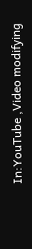In:YouTube ,Video modifying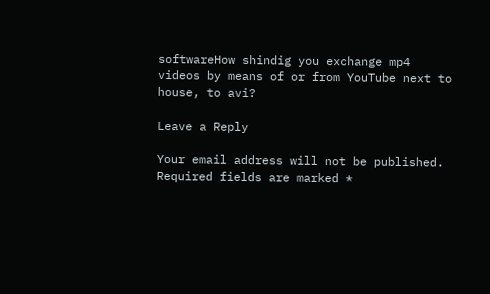softwareHow shindig you exchange mp4 videos by means of or from YouTube next to house, to avi?

Leave a Reply

Your email address will not be published. Required fields are marked *